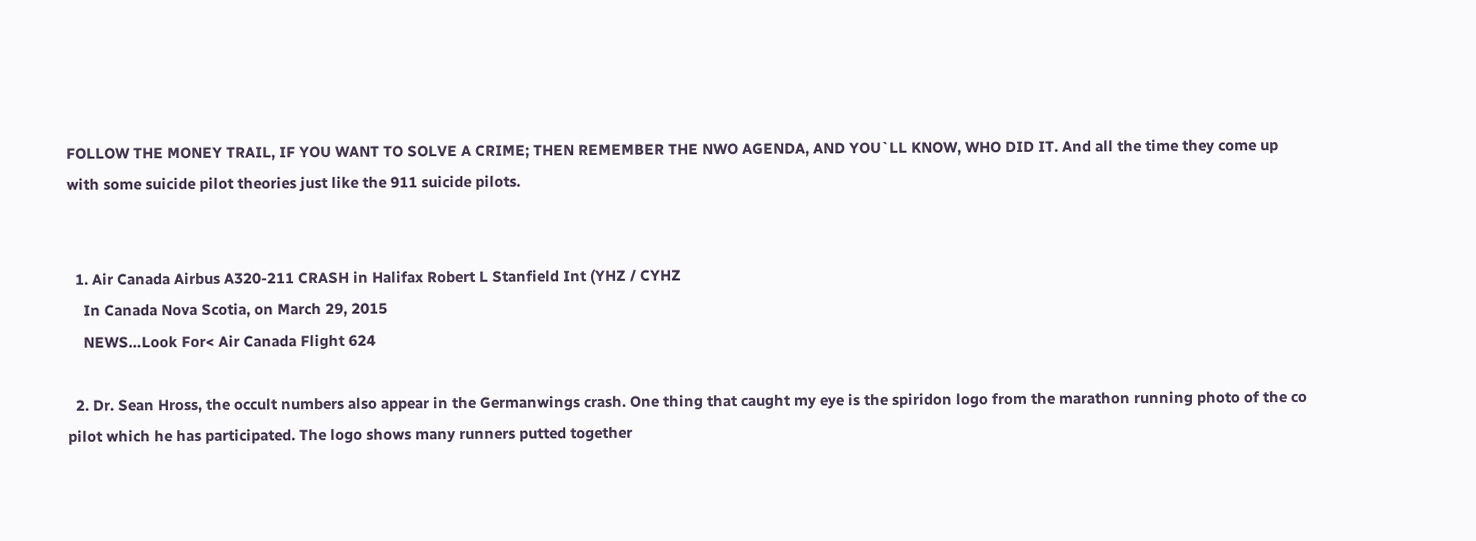FOLLOW THE MONEY TRAIL, IF YOU WANT TO SOLVE A CRIME; THEN REMEMBER THE NWO AGENDA, AND YOU`LL KNOW, WHO DID IT. And all the time they come up with some suicide pilot theories just like the 911 suicide pilots.


  1. Air Canada Airbus A320-211 CRASH in Halifax Robert L Stanfield Int (YHZ / CYHZ
    In Canada Nova Scotia, on March 29, 2015
    NEWS…Look For< Air Canada Flight 624

  2. Dr. Sean Hross, the occult numbers also appear in the Germanwings crash. One thing that caught my eye is the spiridon logo from the marathon running photo of the co pilot which he has participated. The logo shows many runners putted together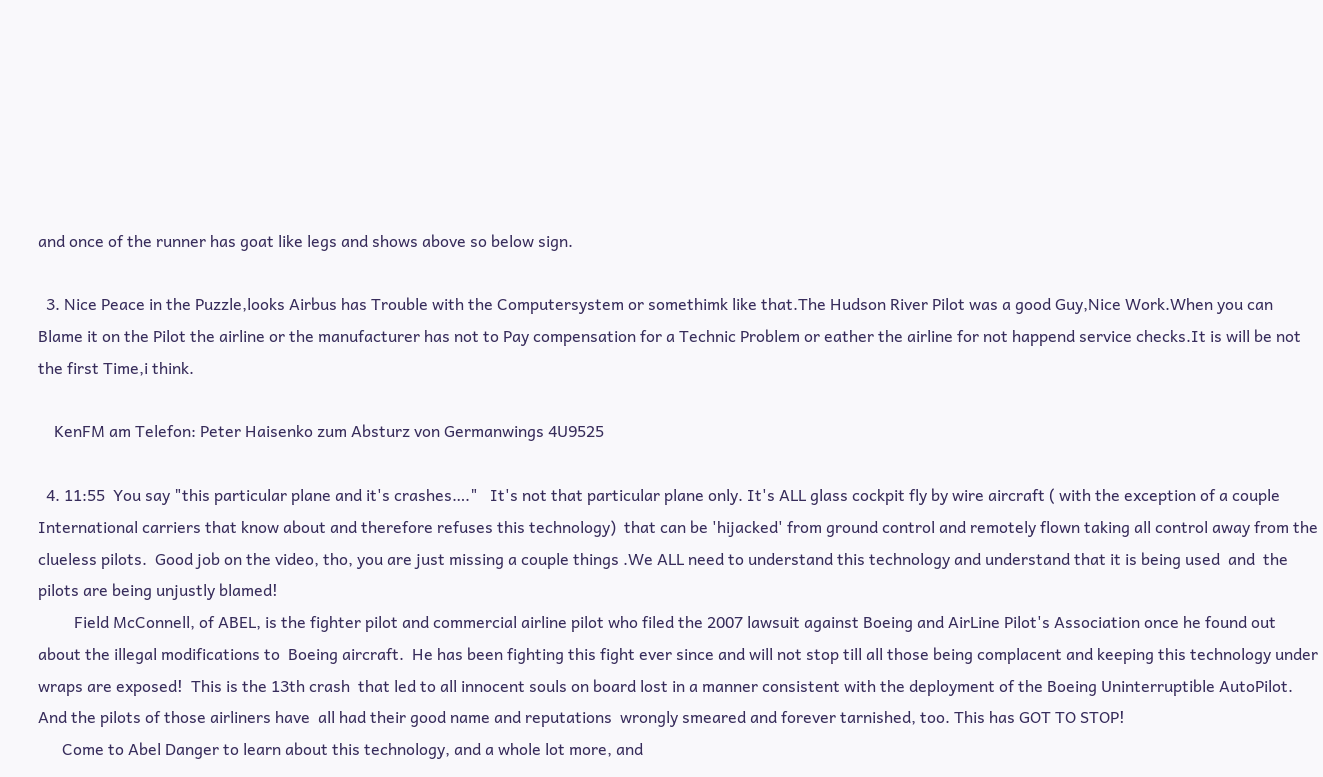and once of the runner has goat like legs and shows above so below sign.

  3. Nice Peace in the Puzzle,looks Airbus has Trouble with the Computersystem or somethimk like that.The Hudson River Pilot was a good Guy,Nice Work.When you can Blame it on the Pilot the airline or the manufacturer has not to Pay compensation for a Technic Problem or eather the airline for not happend service checks.It is will be not the first Time,i think.

    KenFM am Telefon: Peter Haisenko zum Absturz von Germanwings 4U9525

  4. 11:55  You say "this particular plane and it's crashes…."   It's not that particular plane only. It's ALL glass cockpit fly by wire aircraft ( with the exception of a couple International carriers that know about and therefore refuses this technology)  that can be 'hijacked' from ground control and remotely flown taking all control away from the clueless pilots.  Good job on the video, tho, you are just missing a couple things .We ALL need to understand this technology and understand that it is being used  and  the pilots are being unjustly blamed!
         Field McConnell, of ABEL, is the fighter pilot and commercial airline pilot who filed the 2007 lawsuit against Boeing and AirLine Pilot's Association once he found out about the illegal modifications to  Boeing aircraft.  He has been fighting this fight ever since and will not stop till all those being complacent and keeping this technology under wraps are exposed!  This is the 13th crash  that led to all innocent souls on board lost in a manner consistent with the deployment of the Boeing Uninterruptible AutoPilot.  And the pilots of those airliners have  all had their good name and reputations  wrongly smeared and forever tarnished, too. This has GOT TO STOP!
      Come to Abel Danger to learn about this technology, and a whole lot more, and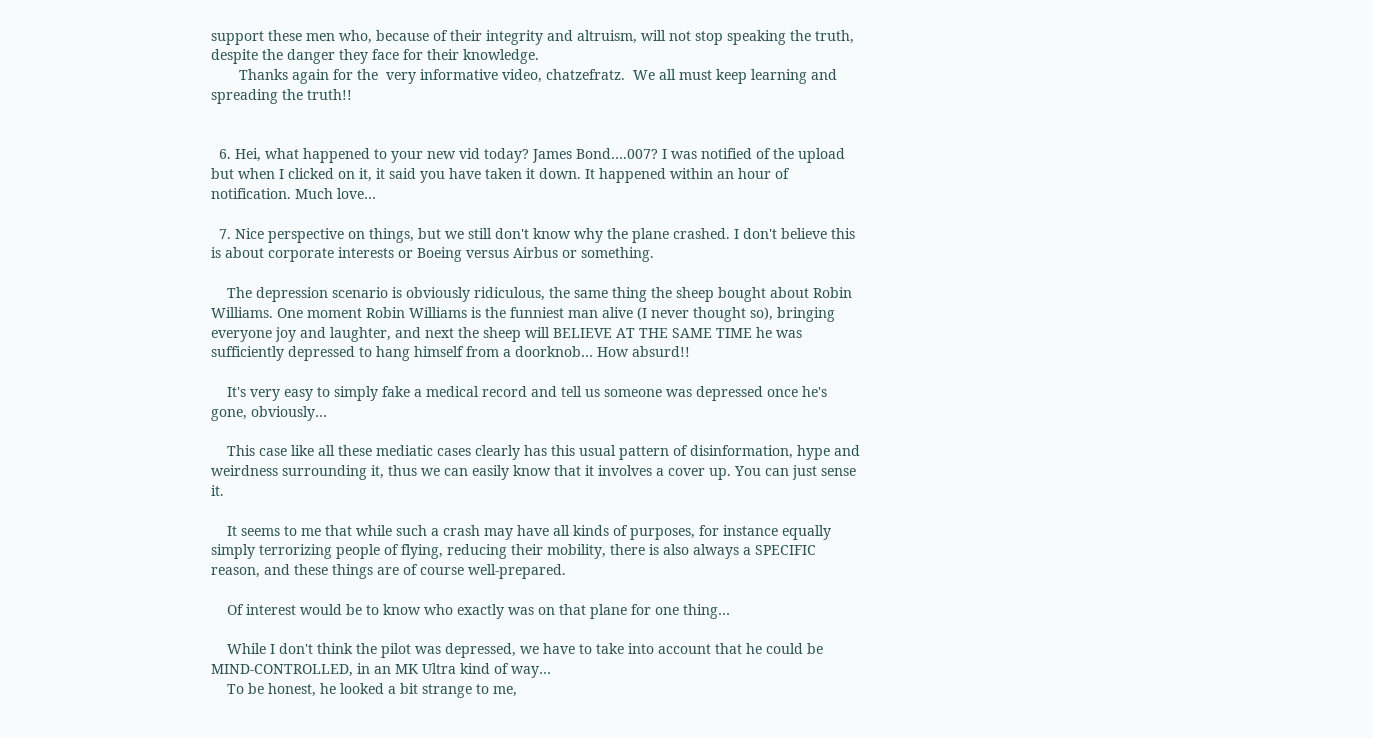support these men who, because of their integrity and altruism, will not stop speaking the truth, despite the danger they face for their knowledge.
       Thanks again for the  very informative video, chatzefratz.  We all must keep learning and spreading the truth!!


  6. Hei, what happened to your new vid today? James Bond….007? I was notified of the upload but when I clicked on it, it said you have taken it down. It happened within an hour of notification. Much love…

  7. Nice perspective on things, but we still don't know why the plane crashed. I don't believe this is about corporate interests or Boeing versus Airbus or something.

    The depression scenario is obviously ridiculous, the same thing the sheep bought about Robin Williams. One moment Robin Williams is the funniest man alive (I never thought so), bringing everyone joy and laughter, and next the sheep will BELIEVE AT THE SAME TIME he was sufficiently depressed to hang himself from a doorknob… How absurd!!

    It's very easy to simply fake a medical record and tell us someone was depressed once he's gone, obviously…

    This case like all these mediatic cases clearly has this usual pattern of disinformation, hype and weirdness surrounding it, thus we can easily know that it involves a cover up. You can just sense it.

    It seems to me that while such a crash may have all kinds of purposes, for instance equally simply terrorizing people of flying, reducing their mobility, there is also always a SPECIFIC reason, and these things are of course well-prepared.

    Of interest would be to know who exactly was on that plane for one thing…

    While I don't think the pilot was depressed, we have to take into account that he could be MIND-CONTROLLED, in an MK Ultra kind of way…
    To be honest, he looked a bit strange to me,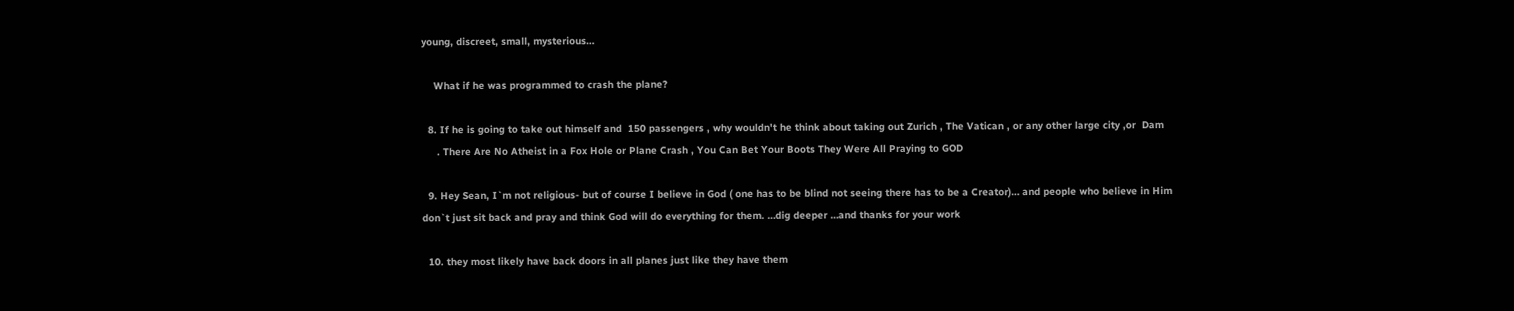young, discreet, small, mysterious…

    What if he was programmed to crash the plane?

  8. If he is going to take out himself and  150 passengers , why wouldn't he think about taking out Zurich , The Vatican , or any other large city ,or  Dam
     . There Are No Atheist in a Fox Hole or Plane Crash , You Can Bet Your Boots They Were All Praying to GOD

  9. Hey Sean, I`m not religious- but of course I believe in God ( one has to be blind not seeing there has to be a Creator)… and people who believe in Him don`t just sit back and pray and think God will do everything for them. …dig deeper …and thanks for your work

  10. they most likely have back doors in all planes just like they have them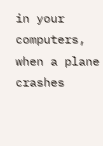in your computers, when a plane crashes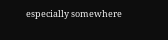especially somewhere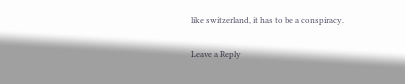like switzerland, it has to be a conspiracy.

Leave a Reply